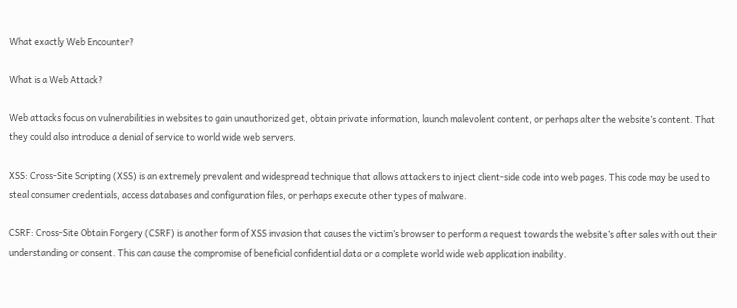What exactly Web Encounter?

What is a Web Attack?

Web attacks focus on vulnerabilities in websites to gain unauthorized get, obtain private information, launch malevolent content, or perhaps alter the website’s content. That they could also introduce a denial of service to world wide web servers.

XSS: Cross-Site Scripting (XSS) is an extremely prevalent and widespread technique that allows attackers to inject client-side code into web pages. This code may be used to steal consumer credentials, access databases and configuration files, or perhaps execute other types of malware.

CSRF: Cross-Site Obtain Forgery (CSRF) is another form of XSS invasion that causes the victim’s browser to perform a request towards the website’s after sales with out their understanding or consent. This can cause the compromise of beneficial confidential data or a complete world wide web application inability.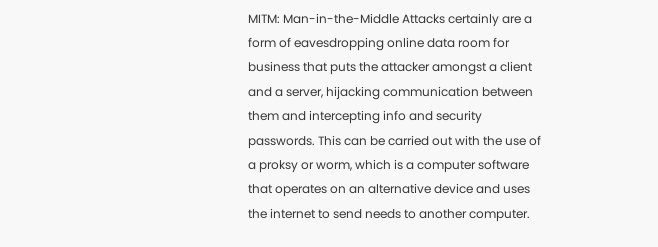MITM: Man-in-the-Middle Attacks certainly are a form of eavesdropping online data room for business that puts the attacker amongst a client and a server, hijacking communication between them and intercepting info and security passwords. This can be carried out with the use of a proksy or worm, which is a computer software that operates on an alternative device and uses the internet to send needs to another computer.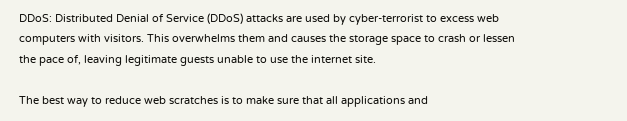DDoS: Distributed Denial of Service (DDoS) attacks are used by cyber-terrorist to excess web computers with visitors. This overwhelms them and causes the storage space to crash or lessen the pace of, leaving legitimate guests unable to use the internet site.

The best way to reduce web scratches is to make sure that all applications and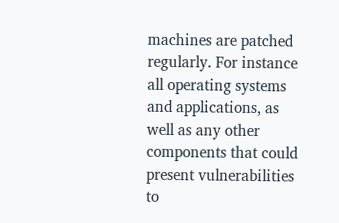machines are patched regularly. For instance all operating systems and applications, as well as any other components that could present vulnerabilities to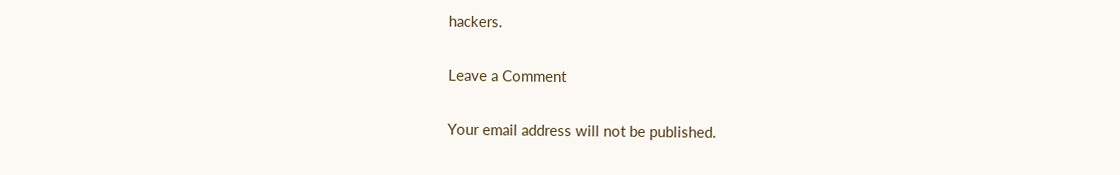hackers.

Leave a Comment

Your email address will not be published.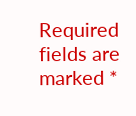Required fields are marked *